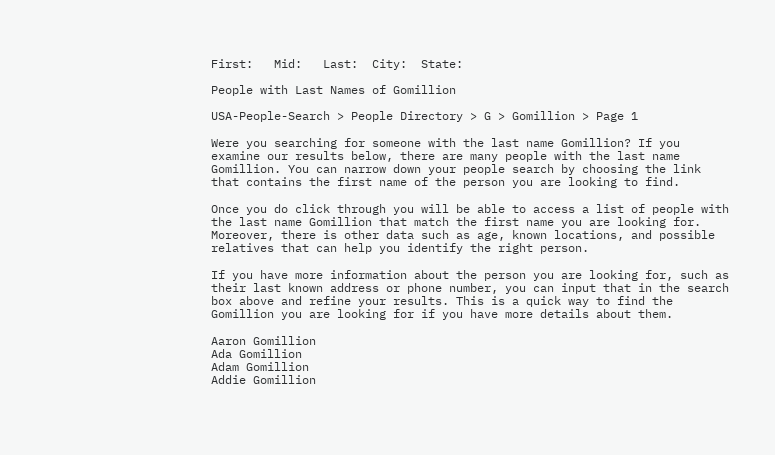First:   Mid:   Last:  City:  State:

People with Last Names of Gomillion

USA-People-Search > People Directory > G > Gomillion > Page 1

Were you searching for someone with the last name Gomillion? If you examine our results below, there are many people with the last name Gomillion. You can narrow down your people search by choosing the link that contains the first name of the person you are looking to find.

Once you do click through you will be able to access a list of people with the last name Gomillion that match the first name you are looking for. Moreover, there is other data such as age, known locations, and possible relatives that can help you identify the right person.

If you have more information about the person you are looking for, such as their last known address or phone number, you can input that in the search box above and refine your results. This is a quick way to find the Gomillion you are looking for if you have more details about them.

Aaron Gomillion
Ada Gomillion
Adam Gomillion
Addie Gomillion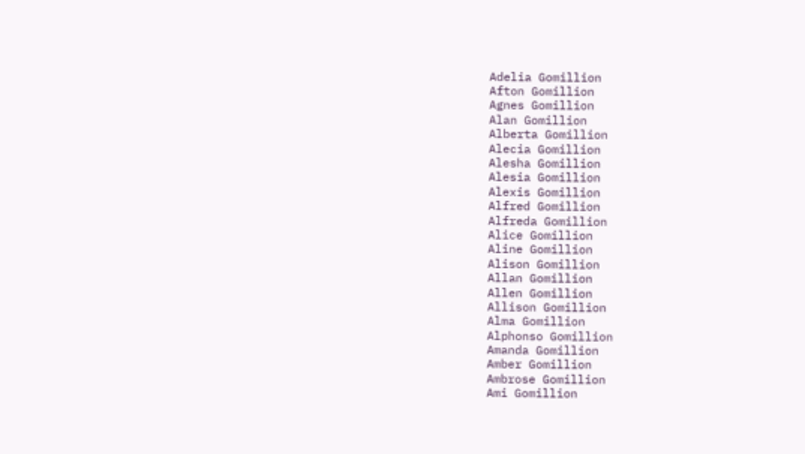Adelia Gomillion
Afton Gomillion
Agnes Gomillion
Alan Gomillion
Alberta Gomillion
Alecia Gomillion
Alesha Gomillion
Alesia Gomillion
Alexis Gomillion
Alfred Gomillion
Alfreda Gomillion
Alice Gomillion
Aline Gomillion
Alison Gomillion
Allan Gomillion
Allen Gomillion
Allison Gomillion
Alma Gomillion
Alphonso Gomillion
Amanda Gomillion
Amber Gomillion
Ambrose Gomillion
Ami Gomillion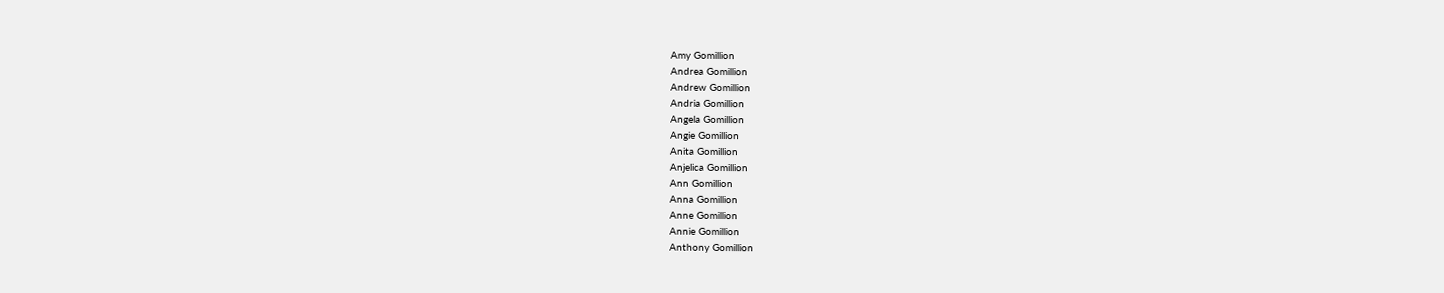Amy Gomillion
Andrea Gomillion
Andrew Gomillion
Andria Gomillion
Angela Gomillion
Angie Gomillion
Anita Gomillion
Anjelica Gomillion
Ann Gomillion
Anna Gomillion
Anne Gomillion
Annie Gomillion
Anthony Gomillion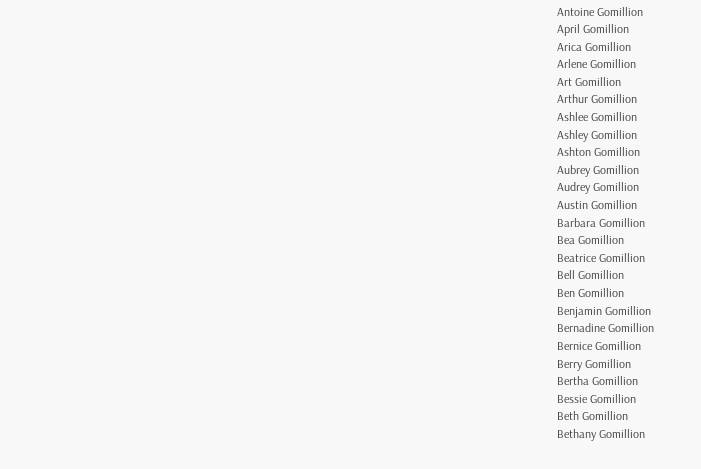Antoine Gomillion
April Gomillion
Arica Gomillion
Arlene Gomillion
Art Gomillion
Arthur Gomillion
Ashlee Gomillion
Ashley Gomillion
Ashton Gomillion
Aubrey Gomillion
Audrey Gomillion
Austin Gomillion
Barbara Gomillion
Bea Gomillion
Beatrice Gomillion
Bell Gomillion
Ben Gomillion
Benjamin Gomillion
Bernadine Gomillion
Bernice Gomillion
Berry Gomillion
Bertha Gomillion
Bessie Gomillion
Beth Gomillion
Bethany Gomillion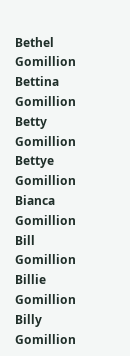Bethel Gomillion
Bettina Gomillion
Betty Gomillion
Bettye Gomillion
Bianca Gomillion
Bill Gomillion
Billie Gomillion
Billy Gomillion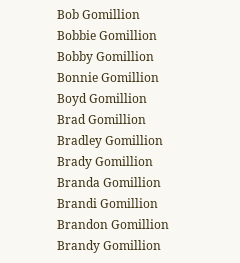Bob Gomillion
Bobbie Gomillion
Bobby Gomillion
Bonnie Gomillion
Boyd Gomillion
Brad Gomillion
Bradley Gomillion
Brady Gomillion
Branda Gomillion
Brandi Gomillion
Brandon Gomillion
Brandy Gomillion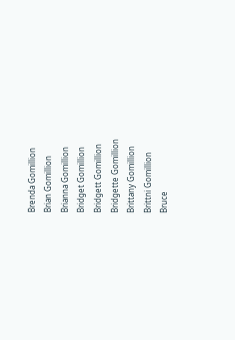Brenda Gomillion
Brian Gomillion
Brianna Gomillion
Bridget Gomillion
Bridgett Gomillion
Bridgette Gomillion
Brittany Gomillion
Brittni Gomillion
Bruce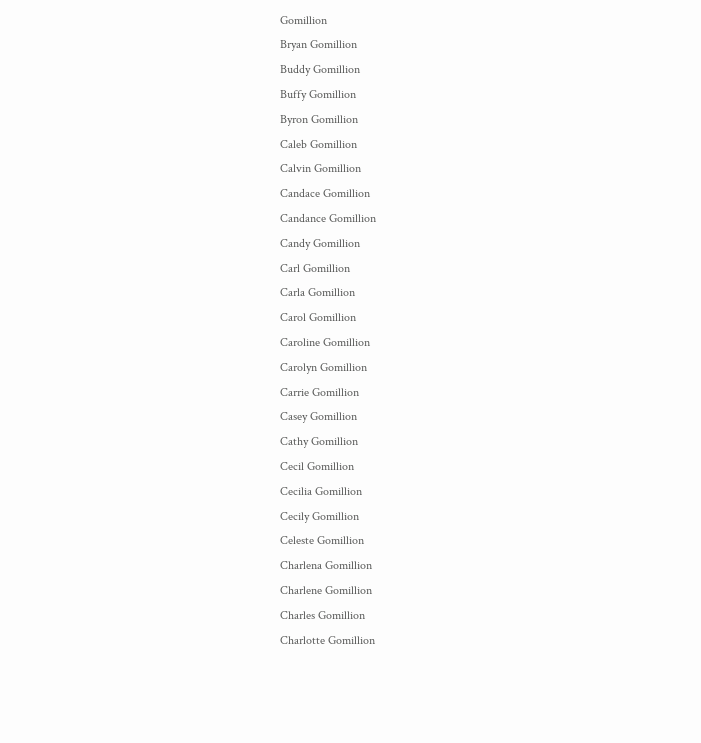Gomillion
Bryan Gomillion
Buddy Gomillion
Buffy Gomillion
Byron Gomillion
Caleb Gomillion
Calvin Gomillion
Candace Gomillion
Candance Gomillion
Candy Gomillion
Carl Gomillion
Carla Gomillion
Carol Gomillion
Caroline Gomillion
Carolyn Gomillion
Carrie Gomillion
Casey Gomillion
Cathy Gomillion
Cecil Gomillion
Cecilia Gomillion
Cecily Gomillion
Celeste Gomillion
Charlena Gomillion
Charlene Gomillion
Charles Gomillion
Charlotte Gomillion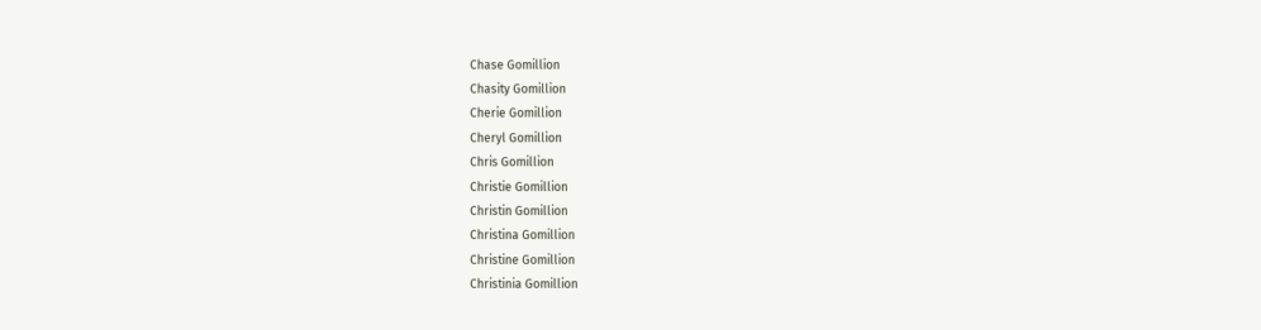Chase Gomillion
Chasity Gomillion
Cherie Gomillion
Cheryl Gomillion
Chris Gomillion
Christie Gomillion
Christin Gomillion
Christina Gomillion
Christine Gomillion
Christinia Gomillion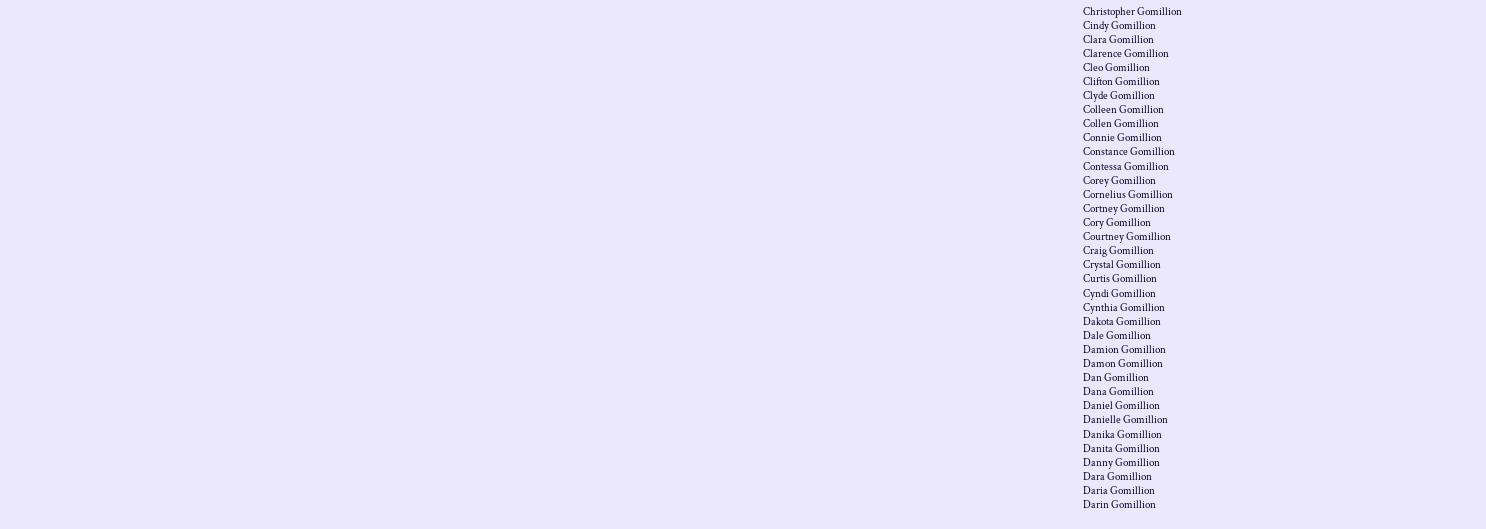Christopher Gomillion
Cindy Gomillion
Clara Gomillion
Clarence Gomillion
Cleo Gomillion
Clifton Gomillion
Clyde Gomillion
Colleen Gomillion
Collen Gomillion
Connie Gomillion
Constance Gomillion
Contessa Gomillion
Corey Gomillion
Cornelius Gomillion
Cortney Gomillion
Cory Gomillion
Courtney Gomillion
Craig Gomillion
Crystal Gomillion
Curtis Gomillion
Cyndi Gomillion
Cynthia Gomillion
Dakota Gomillion
Dale Gomillion
Damion Gomillion
Damon Gomillion
Dan Gomillion
Dana Gomillion
Daniel Gomillion
Danielle Gomillion
Danika Gomillion
Danita Gomillion
Danny Gomillion
Dara Gomillion
Daria Gomillion
Darin Gomillion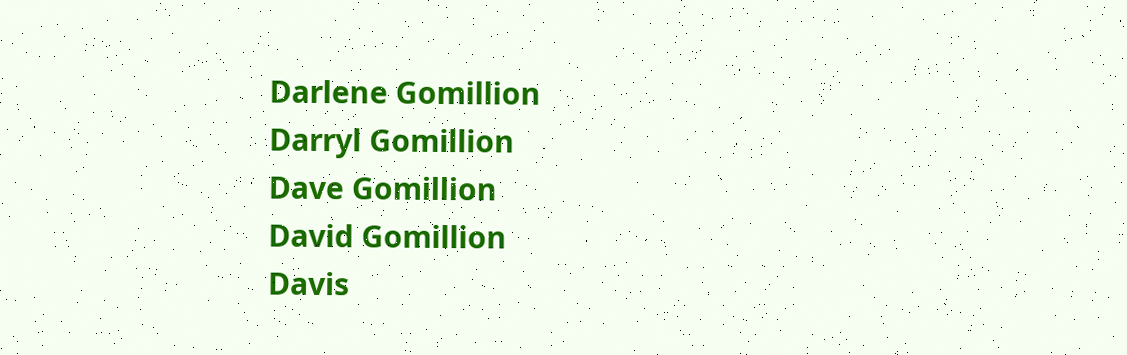Darlene Gomillion
Darryl Gomillion
Dave Gomillion
David Gomillion
Davis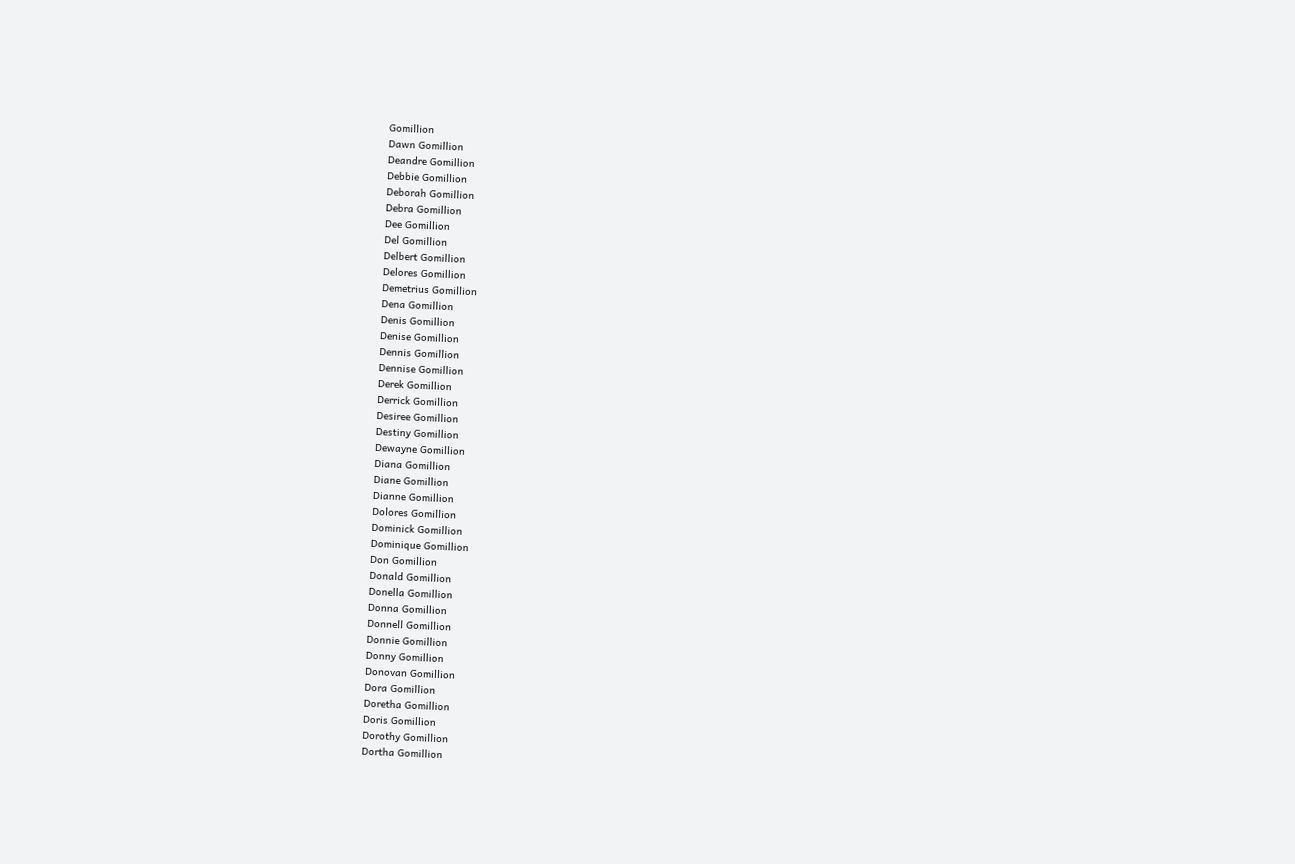Gomillion
Dawn Gomillion
Deandre Gomillion
Debbie Gomillion
Deborah Gomillion
Debra Gomillion
Dee Gomillion
Del Gomillion
Delbert Gomillion
Delores Gomillion
Demetrius Gomillion
Dena Gomillion
Denis Gomillion
Denise Gomillion
Dennis Gomillion
Dennise Gomillion
Derek Gomillion
Derrick Gomillion
Desiree Gomillion
Destiny Gomillion
Dewayne Gomillion
Diana Gomillion
Diane Gomillion
Dianne Gomillion
Dolores Gomillion
Dominick Gomillion
Dominique Gomillion
Don Gomillion
Donald Gomillion
Donella Gomillion
Donna Gomillion
Donnell Gomillion
Donnie Gomillion
Donny Gomillion
Donovan Gomillion
Dora Gomillion
Doretha Gomillion
Doris Gomillion
Dorothy Gomillion
Dortha Gomillion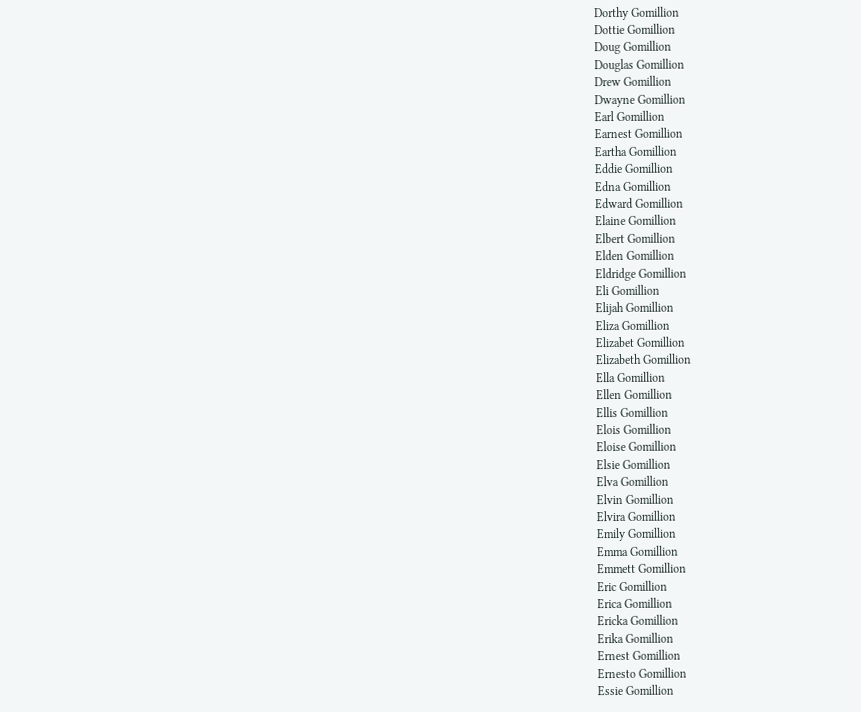Dorthy Gomillion
Dottie Gomillion
Doug Gomillion
Douglas Gomillion
Drew Gomillion
Dwayne Gomillion
Earl Gomillion
Earnest Gomillion
Eartha Gomillion
Eddie Gomillion
Edna Gomillion
Edward Gomillion
Elaine Gomillion
Elbert Gomillion
Elden Gomillion
Eldridge Gomillion
Eli Gomillion
Elijah Gomillion
Eliza Gomillion
Elizabet Gomillion
Elizabeth Gomillion
Ella Gomillion
Ellen Gomillion
Ellis Gomillion
Elois Gomillion
Eloise Gomillion
Elsie Gomillion
Elva Gomillion
Elvin Gomillion
Elvira Gomillion
Emily Gomillion
Emma Gomillion
Emmett Gomillion
Eric Gomillion
Erica Gomillion
Ericka Gomillion
Erika Gomillion
Ernest Gomillion
Ernesto Gomillion
Essie Gomillion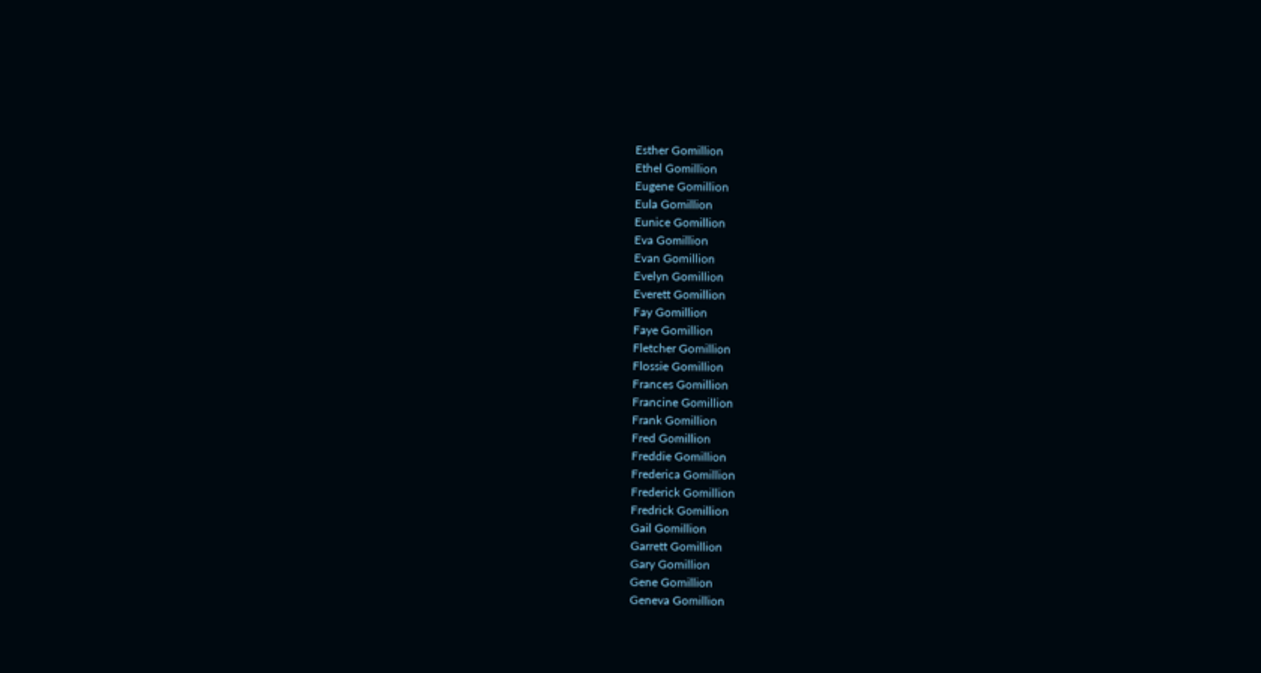Esther Gomillion
Ethel Gomillion
Eugene Gomillion
Eula Gomillion
Eunice Gomillion
Eva Gomillion
Evan Gomillion
Evelyn Gomillion
Everett Gomillion
Fay Gomillion
Faye Gomillion
Fletcher Gomillion
Flossie Gomillion
Frances Gomillion
Francine Gomillion
Frank Gomillion
Fred Gomillion
Freddie Gomillion
Frederica Gomillion
Frederick Gomillion
Fredrick Gomillion
Gail Gomillion
Garrett Gomillion
Gary Gomillion
Gene Gomillion
Geneva Gomillion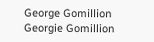George Gomillion
Georgie Gomillion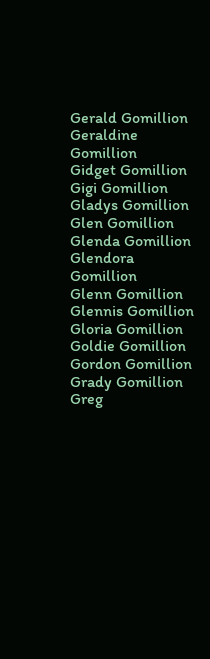Gerald Gomillion
Geraldine Gomillion
Gidget Gomillion
Gigi Gomillion
Gladys Gomillion
Glen Gomillion
Glenda Gomillion
Glendora Gomillion
Glenn Gomillion
Glennis Gomillion
Gloria Gomillion
Goldie Gomillion
Gordon Gomillion
Grady Gomillion
Greg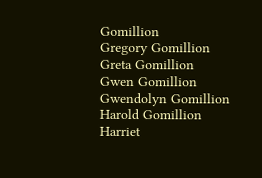Gomillion
Gregory Gomillion
Greta Gomillion
Gwen Gomillion
Gwendolyn Gomillion
Harold Gomillion
Harriet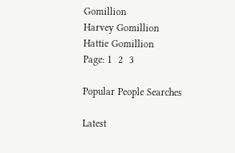Gomillion
Harvey Gomillion
Hattie Gomillion
Page: 1  2  3

Popular People Searches

Latest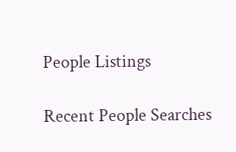People Listings

Recent People Searches